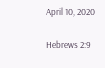April 10, 2020

Hebrews 2:9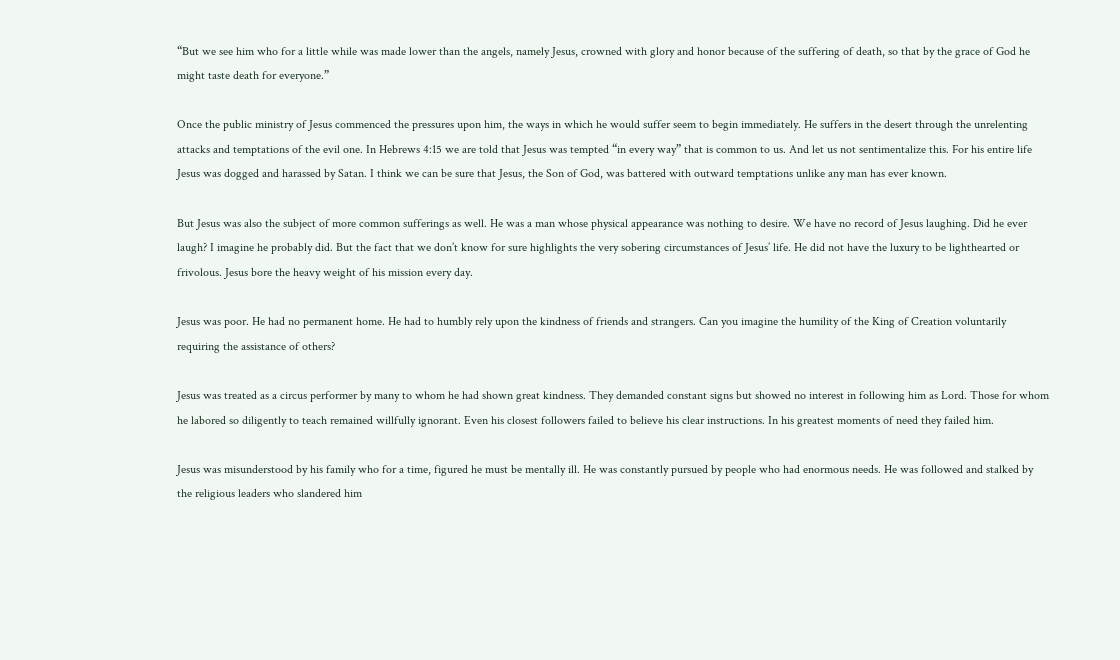“But we see him who for a little while was made lower than the angels, namely Jesus, crowned with glory and honor because of the suffering of death, so that by the grace of God he might taste death for everyone.”

Once the public ministry of Jesus commenced the pressures upon him, the ways in which he would suffer seem to begin immediately. He suffers in the desert through the unrelenting attacks and temptations of the evil one. In Hebrews 4:15 we are told that Jesus was tempted “in every way” that is common to us. And let us not sentimentalize this. For his entire life Jesus was dogged and harassed by Satan. I think we can be sure that Jesus, the Son of God, was battered with outward temptations unlike any man has ever known.

But Jesus was also the subject of more common sufferings as well. He was a man whose physical appearance was nothing to desire. We have no record of Jesus laughing. Did he ever laugh? I imagine he probably did. But the fact that we don’t know for sure highlights the very sobering circumstances of Jesus’ life. He did not have the luxury to be lighthearted or frivolous. Jesus bore the heavy weight of his mission every day.

Jesus was poor. He had no permanent home. He had to humbly rely upon the kindness of friends and strangers. Can you imagine the humility of the King of Creation voluntarily requiring the assistance of others?

Jesus was treated as a circus performer by many to whom he had shown great kindness. They demanded constant signs but showed no interest in following him as Lord. Those for whom he labored so diligently to teach remained willfully ignorant. Even his closest followers failed to believe his clear instructions. In his greatest moments of need they failed him.

Jesus was misunderstood by his family who for a time, figured he must be mentally ill. He was constantly pursued by people who had enormous needs. He was followed and stalked by the religious leaders who slandered him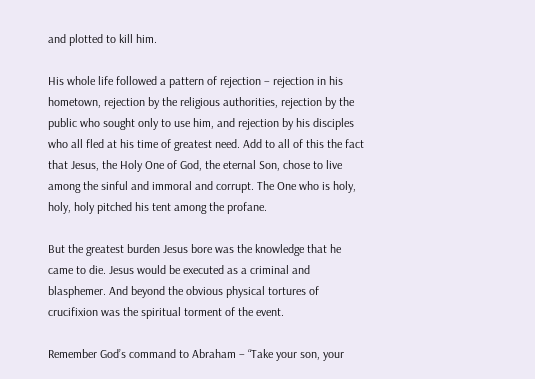and plotted to kill him.

His whole life followed a pattern of rejection – rejection in his hometown, rejection by the religious authorities, rejection by the public who sought only to use him, and rejection by his disciples who all fled at his time of greatest need. Add to all of this the fact that Jesus, the Holy One of God, the eternal Son, chose to live among the sinful and immoral and corrupt. The One who is holy, holy, holy pitched his tent among the profane.

But the greatest burden Jesus bore was the knowledge that he came to die. Jesus would be executed as a criminal and blasphemer. And beyond the obvious physical tortures of crucifixion was the spiritual torment of the event.

Remember God’s command to Abraham – “Take your son, your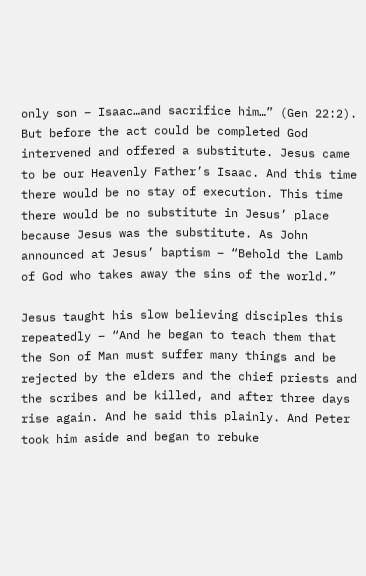only son – Isaac…and sacrifice him…” (Gen 22:2). But before the act could be completed God intervened and offered a substitute. Jesus came to be our Heavenly Father’s Isaac. And this time there would be no stay of execution. This time there would be no substitute in Jesus’ place because Jesus was the substitute. As John announced at Jesus’ baptism – “Behold the Lamb of God who takes away the sins of the world.”

Jesus taught his slow believing disciples this repeatedly – “And he began to teach them that the Son of Man must suffer many things and be rejected by the elders and the chief priests and the scribes and be killed, and after three days rise again. And he said this plainly. And Peter took him aside and began to rebuke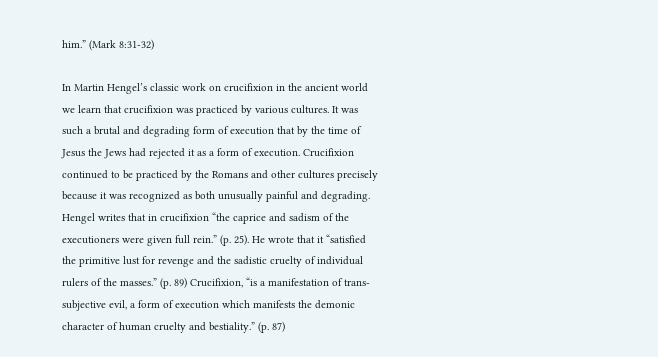him.” (Mark 8:31-32)

In Martin Hengel’s classic work on crucifixion in the ancient world we learn that crucifixion was practiced by various cultures. It was such a brutal and degrading form of execution that by the time of Jesus the Jews had rejected it as a form of execution. Crucifixion continued to be practiced by the Romans and other cultures precisely because it was recognized as both unusually painful and degrading. Hengel writes that in crucifixion “the caprice and sadism of the executioners were given full rein.” (p. 25). He wrote that it “satisfied the primitive lust for revenge and the sadistic cruelty of individual rulers of the masses.” (p. 89) Crucifixion, “is a manifestation of trans-subjective evil, a form of execution which manifests the demonic character of human cruelty and bestiality.” (p. 87)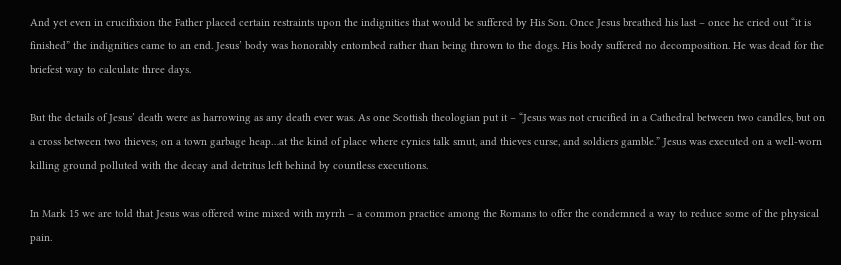And yet even in crucifixion the Father placed certain restraints upon the indignities that would be suffered by His Son. Once Jesus breathed his last – once he cried out “it is finished” the indignities came to an end. Jesus’ body was honorably entombed rather than being thrown to the dogs. His body suffered no decomposition. He was dead for the briefest way to calculate three days.

But the details of Jesus’ death were as harrowing as any death ever was. As one Scottish theologian put it – “Jesus was not crucified in a Cathedral between two candles, but on a cross between two thieves; on a town garbage heap…at the kind of place where cynics talk smut, and thieves curse, and soldiers gamble.” Jesus was executed on a well-worn killing ground polluted with the decay and detritus left behind by countless executions.

In Mark 15 we are told that Jesus was offered wine mixed with myrrh – a common practice among the Romans to offer the condemned a way to reduce some of the physical pain.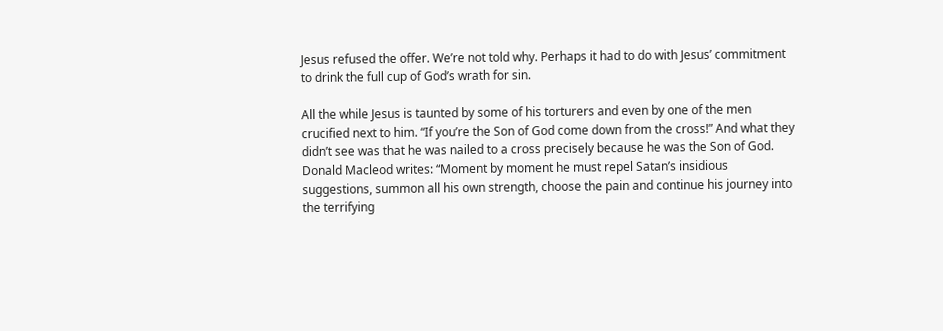Jesus refused the offer. We’re not told why. Perhaps it had to do with Jesus’ commitment to drink the full cup of God’s wrath for sin.

All the while Jesus is taunted by some of his torturers and even by one of the men crucified next to him. “If you’re the Son of God come down from the cross!” And what they didn’t see was that he was nailed to a cross precisely because he was the Son of God. Donald Macleod writes: “Moment by moment he must repel Satan’s insidious suggestions, summon all his own strength, choose the pain and continue his journey into the terrifying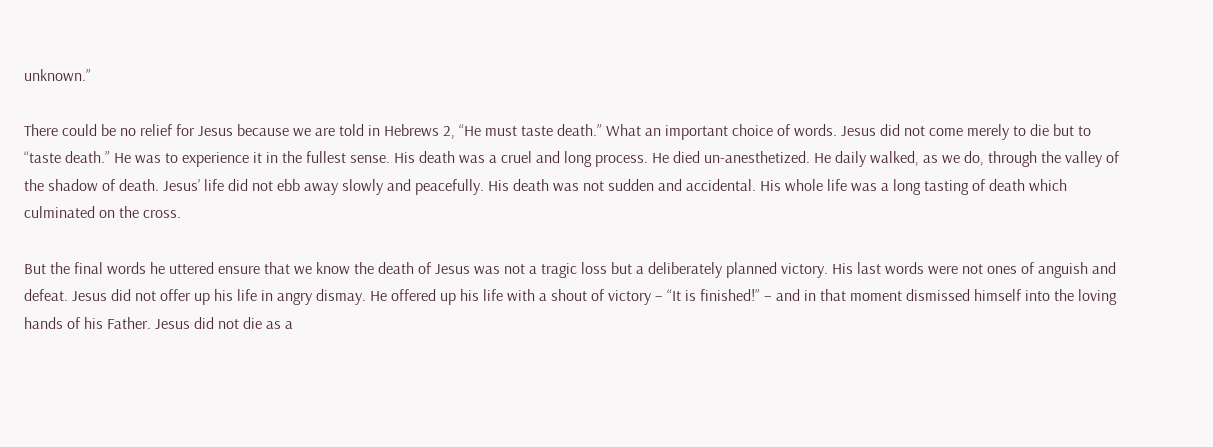unknown.”

There could be no relief for Jesus because we are told in Hebrews 2, “He must taste death.” What an important choice of words. Jesus did not come merely to die but to “taste death.” He was to experience it in the fullest sense. His death was a cruel and long process. He died un-anesthetized. He daily walked, as we do, through the valley of the shadow of death. Jesus’ life did not ebb away slowly and peacefully. His death was not sudden and accidental. His whole life was a long tasting of death which culminated on the cross.

But the final words he uttered ensure that we know the death of Jesus was not a tragic loss but a deliberately planned victory. His last words were not ones of anguish and defeat. Jesus did not offer up his life in angry dismay. He offered up his life with a shout of victory – “It is finished!” – and in that moment dismissed himself into the loving hands of his Father. Jesus did not die as a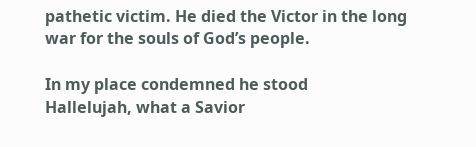pathetic victim. He died the Victor in the long war for the souls of God’s people.

In my place condemned he stood
Hallelujah, what a Savior